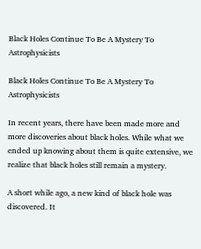Black Holes Continue To Be A Mystery To Astrophysicists

Black Holes Continue To Be A Mystery To Astrophysicists

In recent years, there have been made more and more discoveries about black holes. While what we ended up knowing about them is quite extensive, we realize that black holes still remain a mystery.

A short while ago, a new kind of black hole was discovered. It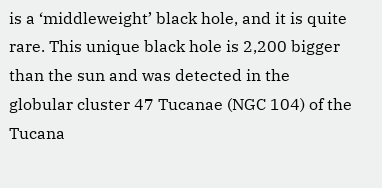is a ‘middleweight’ black hole, and it is quite rare. This unique black hole is 2,200 bigger than the sun and was detected in the globular cluster 47 Tucanae (NGC 104) of the Tucana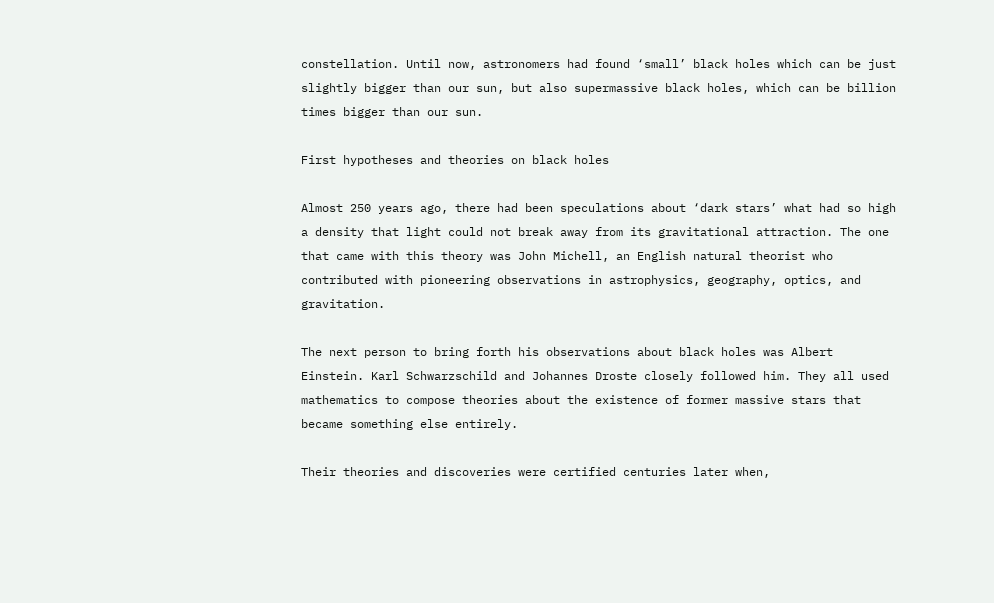constellation. Until now, astronomers had found ‘small’ black holes which can be just slightly bigger than our sun, but also supermassive black holes, which can be billion times bigger than our sun.

First hypotheses and theories on black holes

Almost 250 years ago, there had been speculations about ‘dark stars’ what had so high a density that light could not break away from its gravitational attraction. The one that came with this theory was John Michell, an English natural theorist who contributed with pioneering observations in astrophysics, geography, optics, and gravitation.

The next person to bring forth his observations about black holes was Albert Einstein. Karl Schwarzschild and Johannes Droste closely followed him. They all used mathematics to compose theories about the existence of former massive stars that became something else entirely.

Their theories and discoveries were certified centuries later when,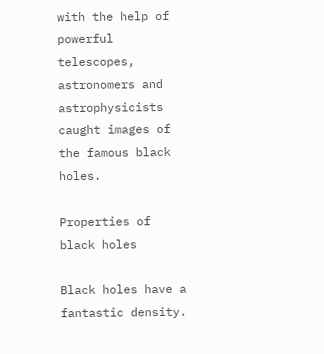with the help of powerful telescopes, astronomers and astrophysicists caught images of the famous black holes.

Properties of black holes

Black holes have a fantastic density.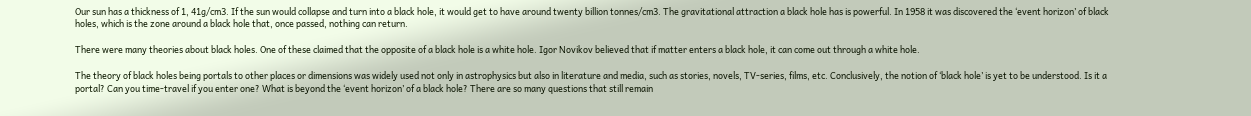Our sun has a thickness of 1, 41g/cm3. If the sun would collapse and turn into a black hole, it would get to have around twenty billion tonnes/cm3. The gravitational attraction a black hole has is powerful. In 1958 it was discovered the ‘event horizon’ of black holes, which is the zone around a black hole that, once passed, nothing can return.

There were many theories about black holes. One of these claimed that the opposite of a black hole is a white hole. Igor Novikov believed that if matter enters a black hole, it can come out through a white hole.

The theory of black holes being portals to other places or dimensions was widely used not only in astrophysics but also in literature and media, such as stories, novels, TV-series, films, etc. Conclusively, the notion of ‘black hole’ is yet to be understood. Is it a portal? Can you time-travel if you enter one? What is beyond the ‘event horizon’ of a black hole? There are so many questions that still remain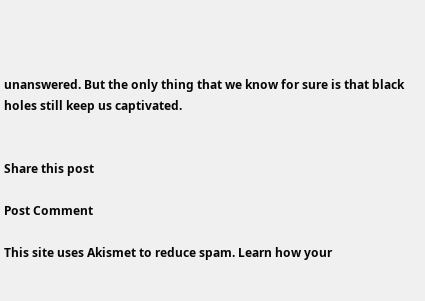unanswered. But the only thing that we know for sure is that black holes still keep us captivated.


Share this post

Post Comment

This site uses Akismet to reduce spam. Learn how your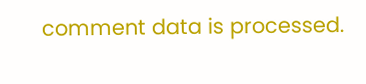comment data is processed.